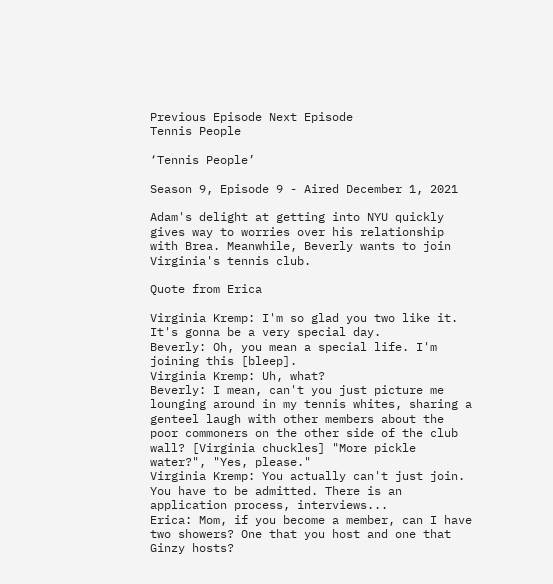Previous Episode Next Episode
Tennis People

‘Tennis People’

Season 9, Episode 9 - Aired December 1, 2021

Adam's delight at getting into NYU quickly gives way to worries over his relationship with Brea. Meanwhile, Beverly wants to join Virginia's tennis club.

Quote from Erica

Virginia Kremp: I'm so glad you two like it. It's gonna be a very special day.
Beverly: Oh, you mean a special life. I'm joining this [bleep].
Virginia Kremp: Uh, what?
Beverly: I mean, can't you just picture me lounging around in my tennis whites, sharing a genteel laugh with other members about the poor commoners on the other side of the club wall? [Virginia chuckles] "More pickle water?", "Yes, please."
Virginia Kremp: You actually can't just join. You have to be admitted. There is an application process, interviews...
Erica: Mom, if you become a member, can I have two showers? One that you host and one that Ginzy hosts?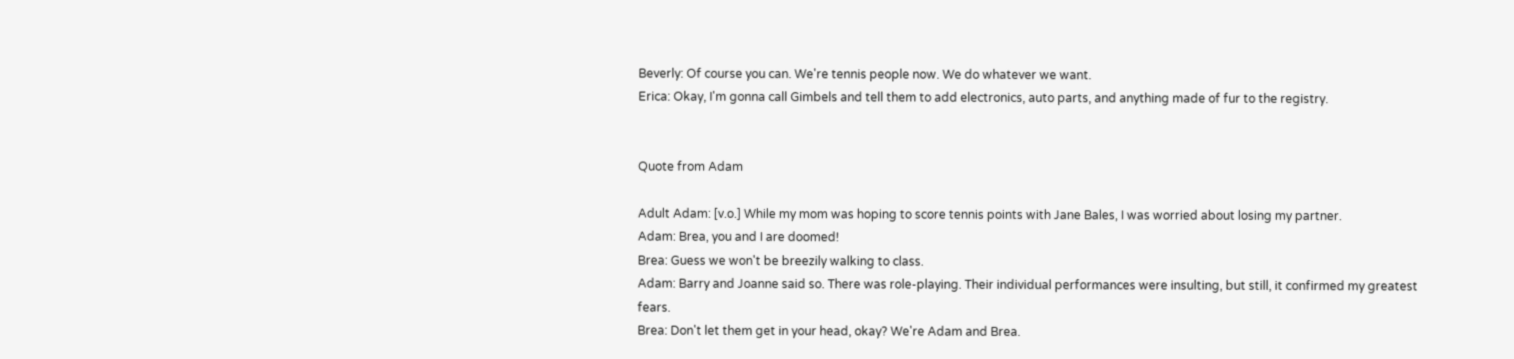Beverly: Of course you can. We're tennis people now. We do whatever we want.
Erica: Okay, I'm gonna call Gimbels and tell them to add electronics, auto parts, and anything made of fur to the registry.


Quote from Adam

Adult Adam: [v.o.] While my mom was hoping to score tennis points with Jane Bales, I was worried about losing my partner.
Adam: Brea, you and I are doomed!
Brea: Guess we won't be breezily walking to class.
Adam: Barry and Joanne said so. There was role-playing. Their individual performances were insulting, but still, it confirmed my greatest fears.
Brea: Don't let them get in your head, okay? We're Adam and Brea.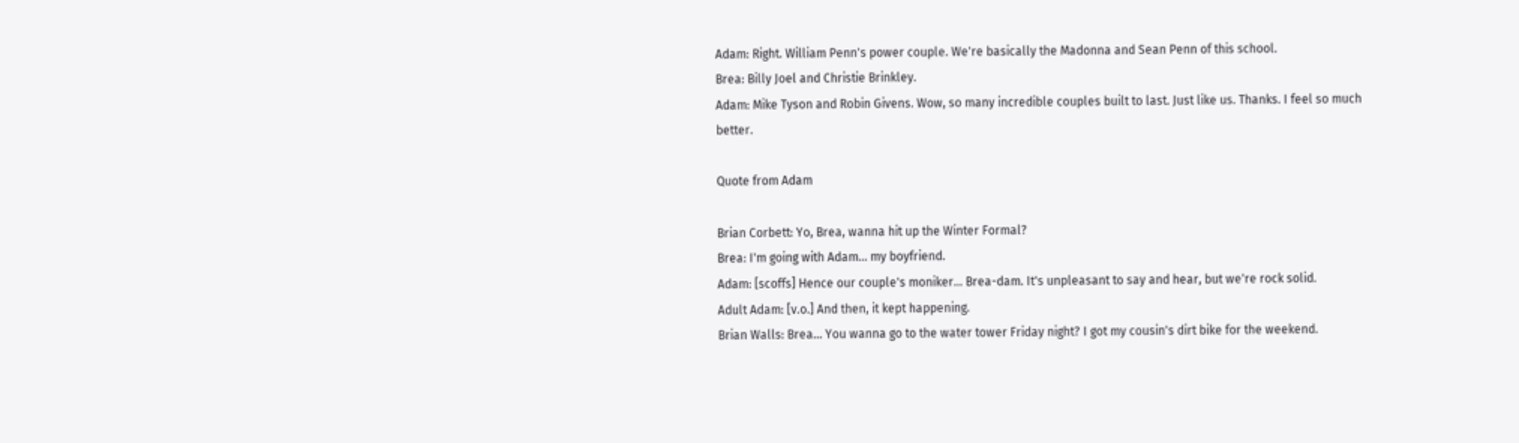Adam: Right. William Penn's power couple. We're basically the Madonna and Sean Penn of this school.
Brea: Billy Joel and Christie Brinkley.
Adam: Mike Tyson and Robin Givens. Wow, so many incredible couples built to last. Just like us. Thanks. I feel so much better.

Quote from Adam

Brian Corbett: Yo, Brea, wanna hit up the Winter Formal?
Brea: I'm going with Adam... my boyfriend.
Adam: [scoffs] Hence our couple's moniker... Brea-dam. It's unpleasant to say and hear, but we're rock solid.
Adult Adam: [v.o.] And then, it kept happening.
Brian Walls: Brea... You wanna go to the water tower Friday night? I got my cousin's dirt bike for the weekend.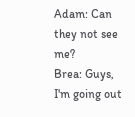Adam: Can they not see me?
Brea: Guys, I'm going out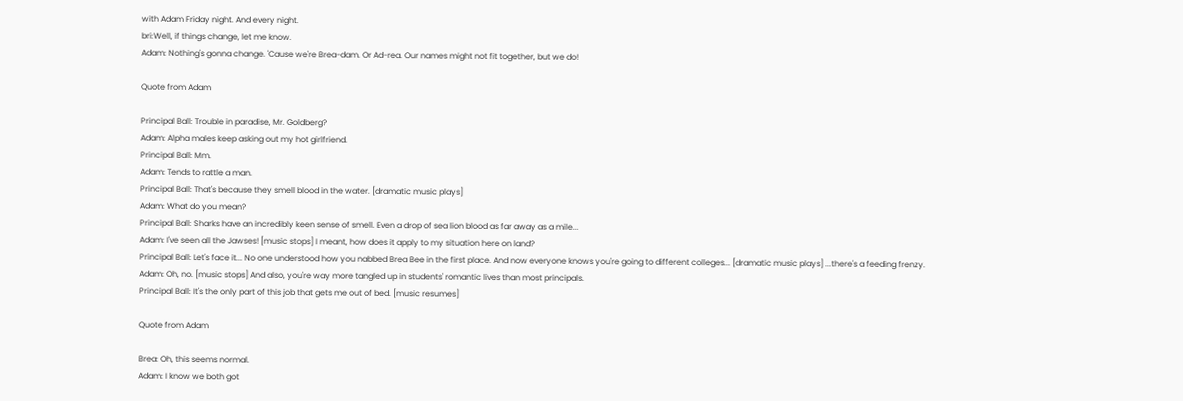with Adam Friday night. And every night.
bri:Well, if things change, let me know.
Adam: Nothing's gonna change. 'Cause we're Brea-dam. Or Ad-rea. Our names might not fit together, but we do!

Quote from Adam

Principal Ball: Trouble in paradise, Mr. Goldberg?
Adam: Alpha males keep asking out my hot girlfriend.
Principal Ball: Mm.
Adam: Tends to rattle a man.
Principal Ball: That's because they smell blood in the water. [dramatic music plays]
Adam: What do you mean?
Principal Ball: Sharks have an incredibly keen sense of smell. Even a drop of sea lion blood as far away as a mile...
Adam: I've seen all the Jawses! [music stops] I meant, how does it apply to my situation here on land?
Principal Ball: Let's face it... No one understood how you nabbed Brea Bee in the first place. And now everyone knows you're going to different colleges... [dramatic music plays] ...there's a feeding frenzy.
Adam: Oh, no. [music stops] And also, you're way more tangled up in students' romantic lives than most principals.
Principal Ball: It's the only part of this job that gets me out of bed. [music resumes]

Quote from Adam

Brea: Oh, this seems normal.
Adam: I know we both got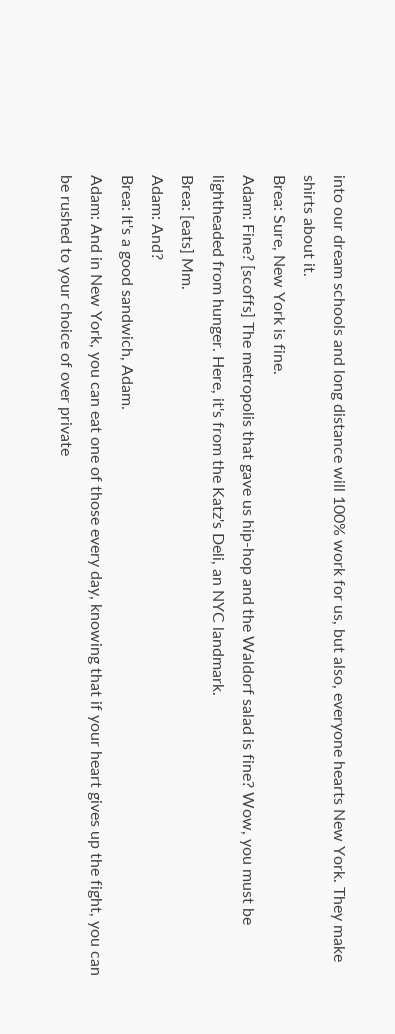into our dream schools and long distance will 100% work for us, but also, everyone hearts New York. They make shirts about it.
Brea: Sure, New York is fine.
Adam: Fine? [scoffs] The metropolis that gave us hip-hop and the Waldorf salad is fine? Wow, you must be lightheaded from hunger. Here, it's from the Katz's Deli, an NYC landmark.
Brea: [eats] Mm.
Adam: And?
Brea: It's a good sandwich, Adam.
Adam: And in New York, you can eat one of those every day, knowing that if your heart gives up the fight, you can be rushed to your choice of over private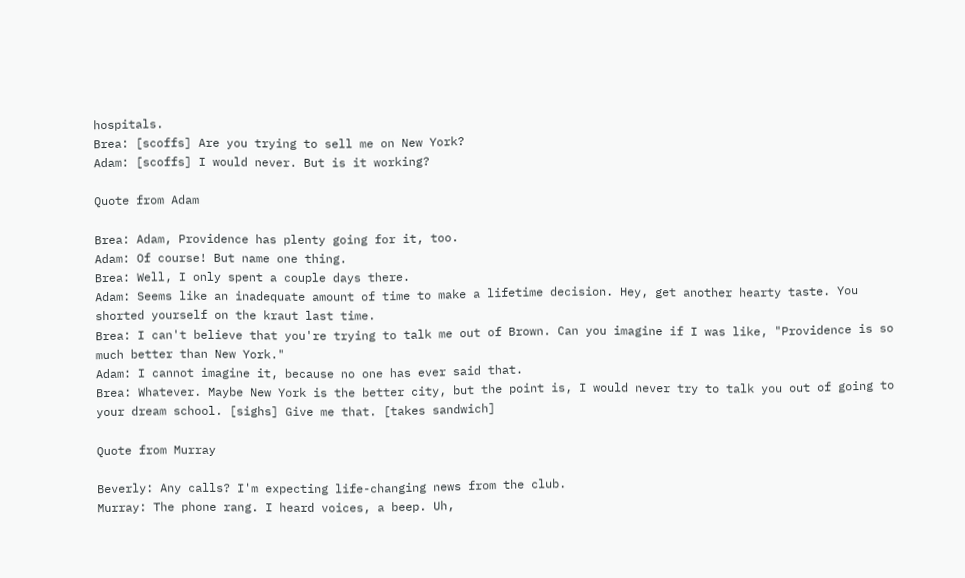hospitals.
Brea: [scoffs] Are you trying to sell me on New York?
Adam: [scoffs] I would never. But is it working?

Quote from Adam

Brea: Adam, Providence has plenty going for it, too.
Adam: Of course! But name one thing.
Brea: Well, I only spent a couple days there.
Adam: Seems like an inadequate amount of time to make a lifetime decision. Hey, get another hearty taste. You shorted yourself on the kraut last time.
Brea: I can't believe that you're trying to talk me out of Brown. Can you imagine if I was like, "Providence is so much better than New York."
Adam: I cannot imagine it, because no one has ever said that.
Brea: Whatever. Maybe New York is the better city, but the point is, I would never try to talk you out of going to your dream school. [sighs] Give me that. [takes sandwich]

Quote from Murray

Beverly: Any calls? I'm expecting life-changing news from the club.
Murray: The phone rang. I heard voices, a beep. Uh,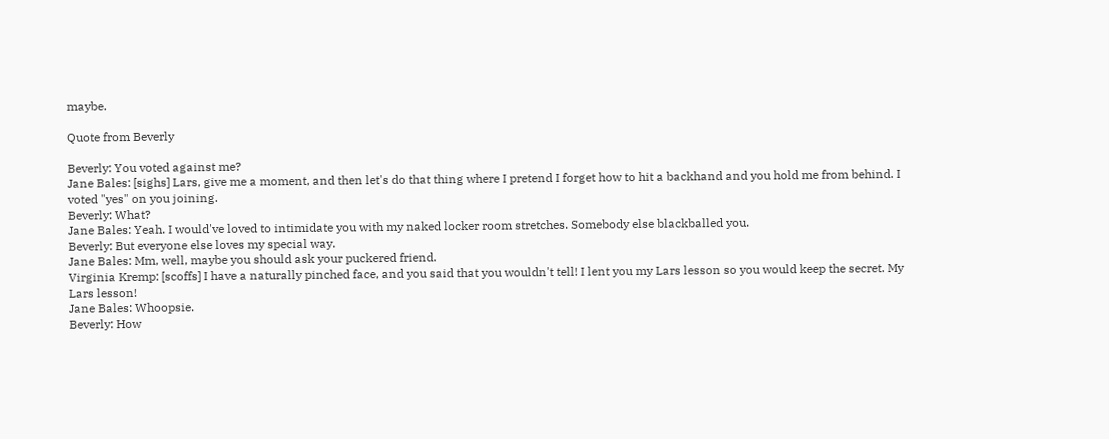maybe.

Quote from Beverly

Beverly: You voted against me?
Jane Bales: [sighs] Lars, give me a moment, and then let's do that thing where I pretend I forget how to hit a backhand and you hold me from behind. I voted "yes" on you joining.
Beverly: What?
Jane Bales: Yeah. I would've loved to intimidate you with my naked locker room stretches. Somebody else blackballed you.
Beverly: But everyone else loves my special way.
Jane Bales: Mm, well, maybe you should ask your puckered friend.
Virginia Kremp: [scoffs] I have a naturally pinched face, and you said that you wouldn't tell! I lent you my Lars lesson so you would keep the secret. My Lars lesson!
Jane Bales: Whoopsie.
Beverly: How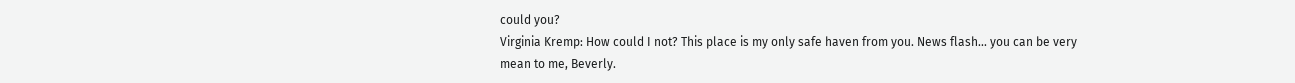could you?
Virginia Kremp: How could I not? This place is my only safe haven from you. News flash... you can be very mean to me, Beverly.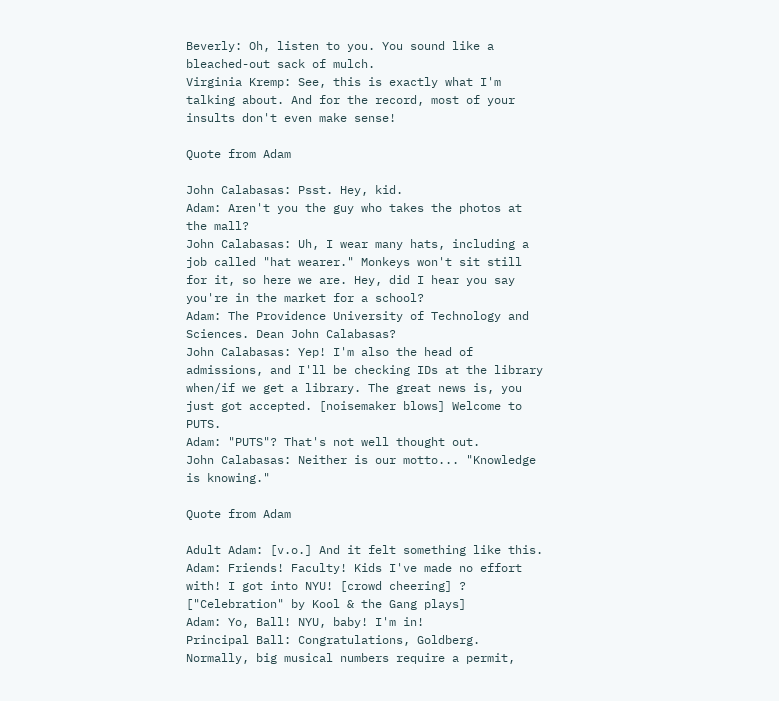Beverly: Oh, listen to you. You sound like a bleached-out sack of mulch.
Virginia Kremp: See, this is exactly what I'm talking about. And for the record, most of your insults don't even make sense!

Quote from Adam

John Calabasas: Psst. Hey, kid.
Adam: Aren't you the guy who takes the photos at the mall?
John Calabasas: Uh, I wear many hats, including a job called "hat wearer." Monkeys won't sit still for it, so here we are. Hey, did I hear you say you're in the market for a school?
Adam: The Providence University of Technology and Sciences. Dean John Calabasas?
John Calabasas: Yep! I'm also the head of admissions, and I'll be checking IDs at the library when/if we get a library. The great news is, you just got accepted. [noisemaker blows] Welcome to PUTS.
Adam: "PUTS"? That's not well thought out.
John Calabasas: Neither is our motto... "Knowledge is knowing."

Quote from Adam

Adult Adam: [v.o.] And it felt something like this.
Adam: Friends! Faculty! Kids I've made no effort with! I got into NYU! [crowd cheering] ?
["Celebration" by Kool & the Gang plays]
Adam: Yo, Ball! NYU, baby! I'm in!
Principal Ball: Congratulations, Goldberg. Normally, big musical numbers require a permit,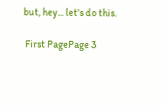but, hey... let's do this.

 First PagePage 3